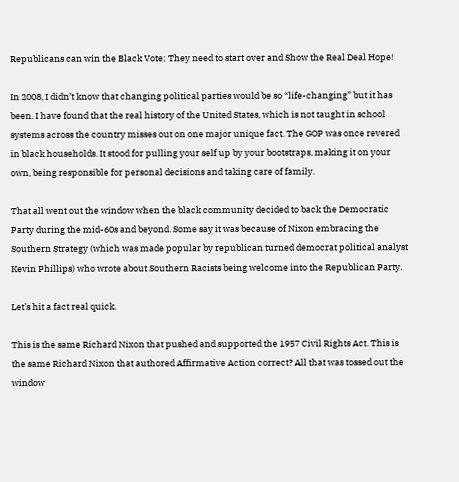Republicans can win the Black Vote; They need to start over and Show the Real Deal Hope!

In 2008, I didn’t know that changing political parties would be so “life-changing” but it has been. I have found that the real history of the United States, which is not taught in school systems across the country misses out on one major unique fact. The GOP was once revered in black households. It stood for pulling your self up by your bootstraps, making it on your own, being responsible for personal decisions and taking care of family.

That all went out the window when the black community decided to back the Democratic Party during the mid-60s and beyond. Some say it was because of Nixon embracing the Southern Strategy (which was made popular by republican turned democrat political analyst Kevin Phillips) who wrote about Southern Racists being welcome into the Republican Party.

Let’s hit a fact real quick.

This is the same Richard Nixon that pushed and supported the 1957 Civil Rights Act. This is the same Richard Nixon that authored Affirmative Action correct? All that was tossed out the window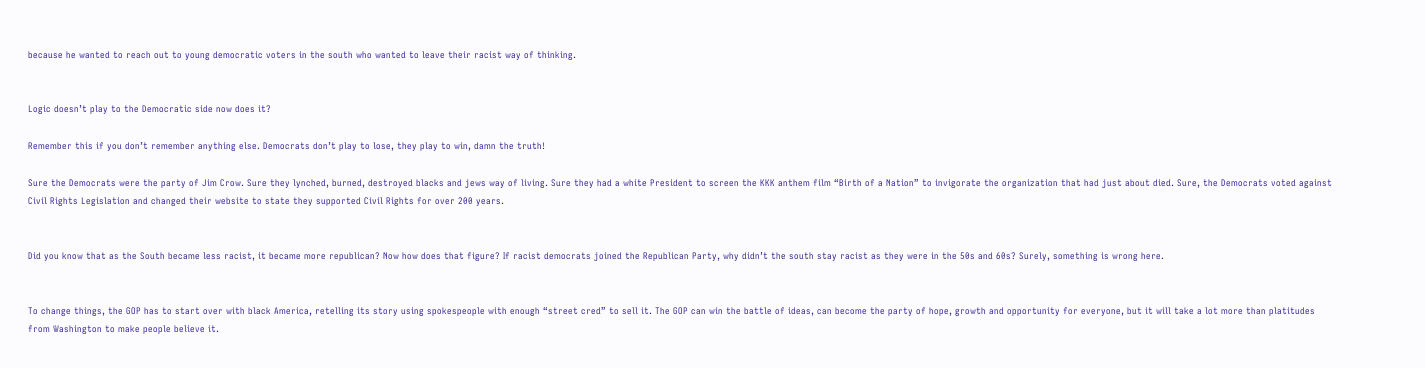because he wanted to reach out to young democratic voters in the south who wanted to leave their racist way of thinking.


Logic doesn’t play to the Democratic side now does it?

Remember this if you don’t remember anything else. Democrats don’t play to lose, they play to win, damn the truth!

Sure the Democrats were the party of Jim Crow. Sure they lynched, burned, destroyed blacks and jews way of living. Sure they had a white President to screen the KKK anthem film “Birth of a Nation” to invigorate the organization that had just about died. Sure, the Democrats voted against Civil Rights Legislation and changed their website to state they supported Civil Rights for over 200 years.


Did you know that as the South became less racist, it became more republican? Now how does that figure? If racist democrats joined the Republican Party, why didn’t the south stay racist as they were in the 50s and 60s? Surely, something is wrong here.


To change things, the GOP has to start over with black America, retelling its story using spokespeople with enough “street cred” to sell it. The GOP can win the battle of ideas, can become the party of hope, growth and opportunity for everyone, but it will take a lot more than platitudes from Washington to make people believe it.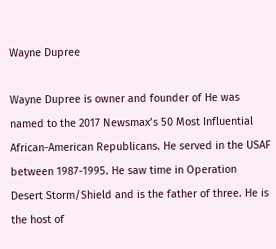Wayne Dupree

Wayne Dupree is owner and founder of He was named to the 2017 Newsmax’s 50 Most Influential African-American Republicans. He served in the USAF between 1987-1995. He saw time in Operation Desert Storm/Shield and is the father of three. He is the host of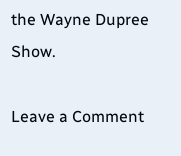the Wayne Dupree Show.

Leave a Comment